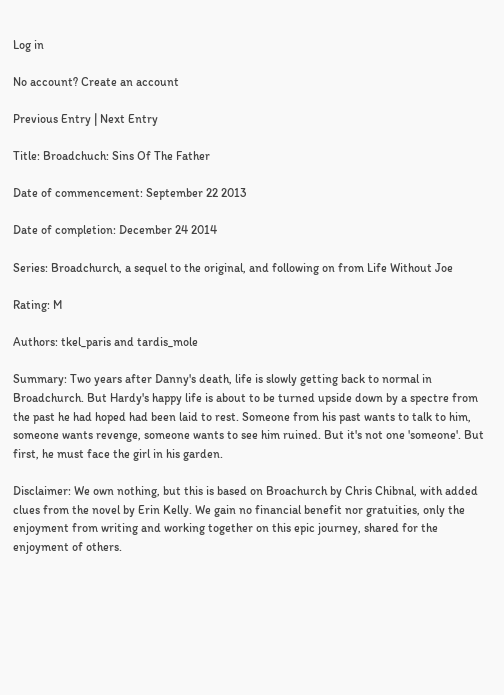Log in

No account? Create an account

Previous Entry | Next Entry

Title: Broadchuch: Sins Of The Father

Date of commencement: September 22 2013

Date of completion: December 24 2014

Series: Broadchurch, a sequel to the original, and following on from Life Without Joe

Rating: M

Authors: tkel_paris and tardis_mole

Summary: Two years after Danny's death, life is slowly getting back to normal in Broadchurch. But Hardy's happy life is about to be turned upside down by a spectre from the past he had hoped had been laid to rest. Someone from his past wants to talk to him, someone wants revenge, someone wants to see him ruined. But it's not one 'someone'. But first, he must face the girl in his garden.

Disclaimer: We own nothing, but this is based on Broachurch by Chris Chibnal, with added clues from the novel by Erin Kelly. We gain no financial benefit nor gratuities, only the enjoyment from writing and working together on this epic journey, shared for the enjoyment of others.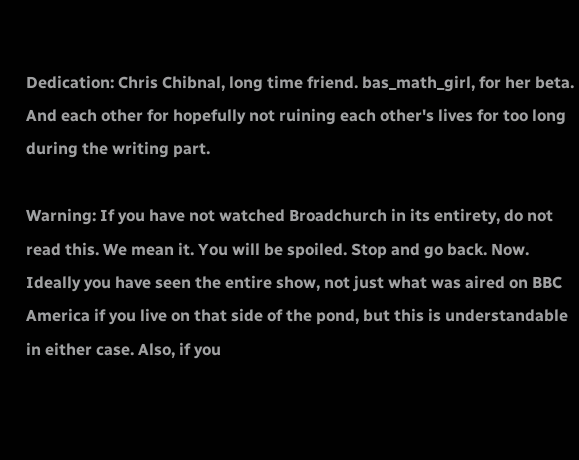Dedication: Chris Chibnal, long time friend. bas_math_girl, for her beta. And each other for hopefully not ruining each other's lives for too long during the writing part.

Warning: If you have not watched Broadchurch in its entirety, do not read this. We mean it. You will be spoiled. Stop and go back. Now. Ideally you have seen the entire show, not just what was aired on BBC America if you live on that side of the pond, but this is understandable in either case. Also, if you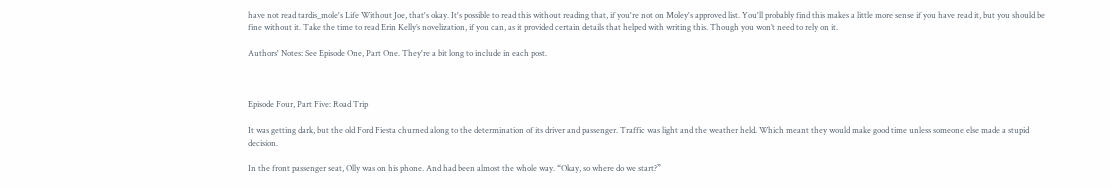have not read tardis_mole's Life Without Joe, that's okay. It's possible to read this without reading that, if you're not on Moley's approved list. You'll probably find this makes a little more sense if you have read it, but you should be fine without it. Take the time to read Erin Kelly’s novelization, if you can, as it provided certain details that helped with writing this. Though you won’t need to rely on it.

Authors' Notes: See Episode One, Part One. They're a bit long to include in each post.



Episode Four, Part Five: Road Trip

It was getting dark, but the old Ford Fiesta churned along to the determination of its driver and passenger. Traffic was light and the weather held. Which meant they would make good time unless someone else made a stupid decision.

In the front passenger seat, Olly was on his phone. And had been almost the whole way. “Okay, so where do we start?”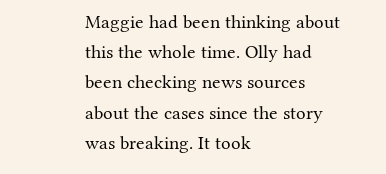Maggie had been thinking about this the whole time. Olly had been checking news sources about the cases since the story was breaking. It took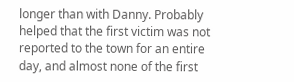longer than with Danny. Probably helped that the first victim was not reported to the town for an entire day, and almost none of the first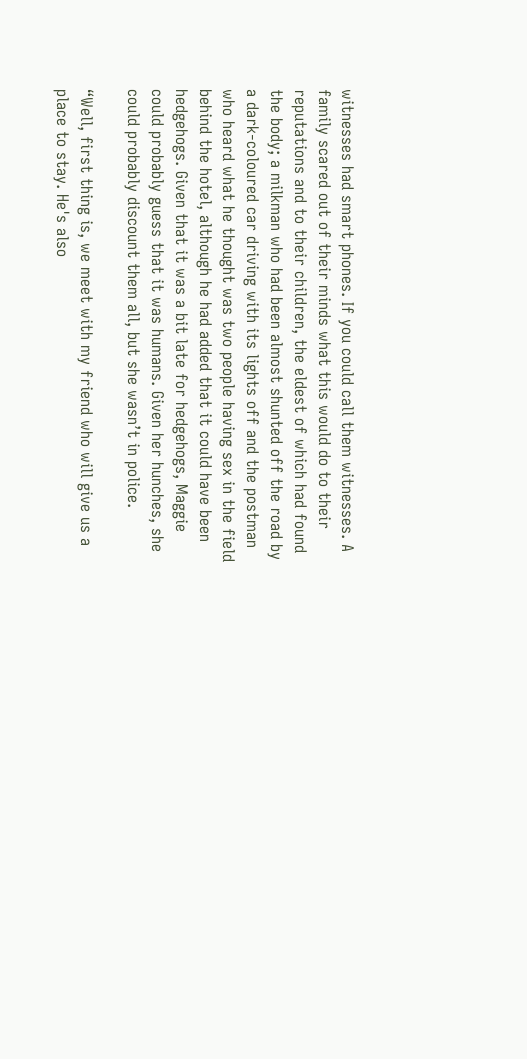witnesses had smart phones. If you could call them witnesses. A family scared out of their minds what this would do to their reputations and to their children, the eldest of which had found the body; a milkman who had been almost shunted off the road by a dark-coloured car driving with its lights off and the postman who heard what he thought was two people having sex in the field behind the hotel, although he had added that it could have been hedgehogs. Given that it was a bit late for hedgehogs, Maggie could probably guess that it was humans. Given her hunches, she could probably discount them all, but she wasn’t in police.

“Well, first thing is, we meet with my friend who will give us a place to stay. He's also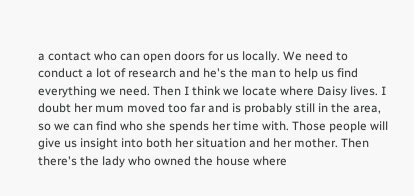a contact who can open doors for us locally. We need to conduct a lot of research and he's the man to help us find everything we need. Then I think we locate where Daisy lives. I doubt her mum moved too far and is probably still in the area, so we can find who she spends her time with. Those people will give us insight into both her situation and her mother. Then there's the lady who owned the house where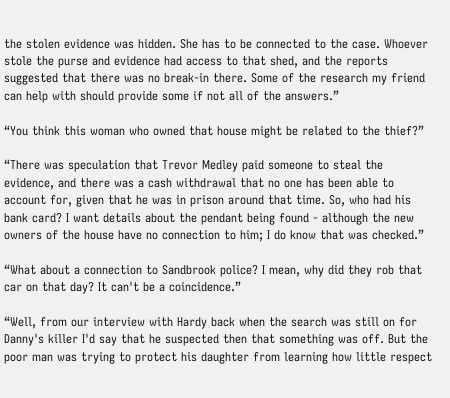the stolen evidence was hidden. She has to be connected to the case. Whoever stole the purse and evidence had access to that shed, and the reports suggested that there was no break-in there. Some of the research my friend can help with should provide some if not all of the answers.”

“You think this woman who owned that house might be related to the thief?”

“There was speculation that Trevor Medley paid someone to steal the evidence, and there was a cash withdrawal that no one has been able to account for, given that he was in prison around that time. So, who had his bank card? I want details about the pendant being found - although the new owners of the house have no connection to him; I do know that was checked.”

“What about a connection to Sandbrook police? I mean, why did they rob that car on that day? It can't be a coincidence.”

“Well, from our interview with Hardy back when the search was still on for Danny's killer I'd say that he suspected then that something was off. But the poor man was trying to protect his daughter from learning how little respect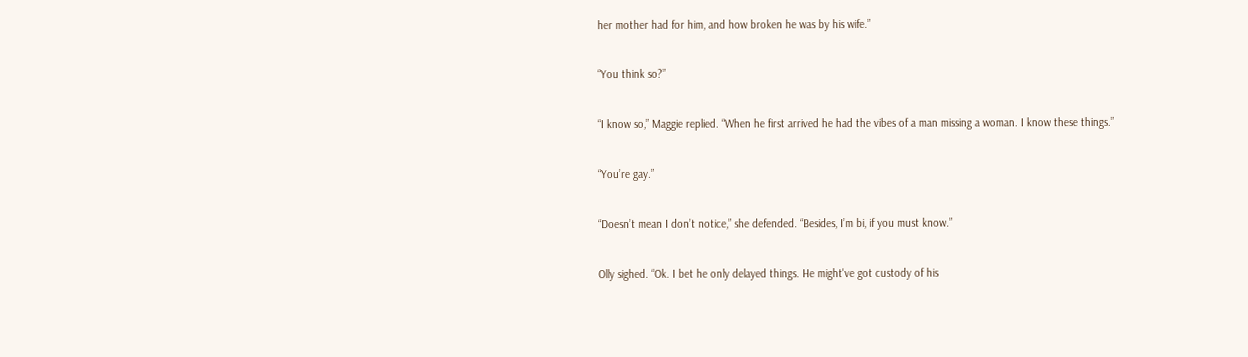her mother had for him, and how broken he was by his wife.”

“You think so?”

“I know so,” Maggie replied. “When he first arrived he had the vibes of a man missing a woman. I know these things.”

“You’re gay.”

“Doesn’t mean I don’t notice,” she defended. “Besides, I’m bi, if you must know.”

Olly sighed. “Ok. I bet he only delayed things. He might've got custody of his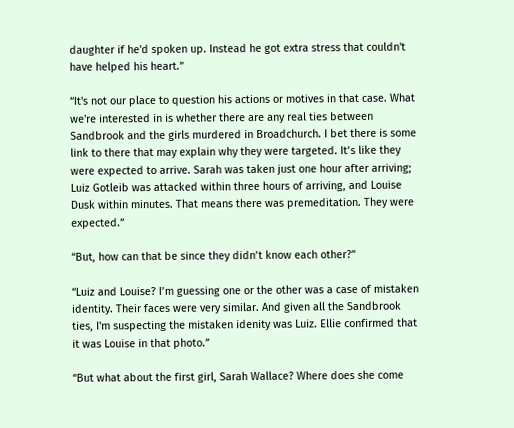daughter if he'd spoken up. Instead he got extra stress that couldn't have helped his heart.”

“It's not our place to question his actions or motives in that case. What we're interested in is whether there are any real ties between Sandbrook and the girls murdered in Broadchurch. I bet there is some link to there that may explain why they were targeted. It’s like they were expected to arrive. Sarah was taken just one hour after arriving; Luiz Gotleib was attacked within three hours of arriving, and Louise Dusk within minutes. That means there was premeditation. They were expected.”

“But, how can that be since they didn’t know each other?”

“Luiz and Louise? I’m guessing one or the other was a case of mistaken identity. Their faces were very similar. And given all the Sandbrook ties, I'm suspecting the mistaken idenity was Luiz. Ellie confirmed that it was Louise in that photo.”

“But what about the first girl, Sarah Wallace? Where does she come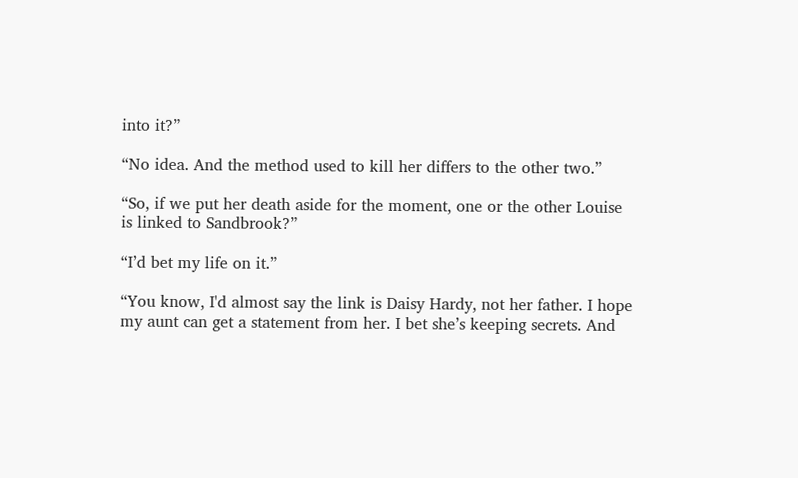into it?”

“No idea. And the method used to kill her differs to the other two.”

“So, if we put her death aside for the moment, one or the other Louise is linked to Sandbrook?”

“I’d bet my life on it.”

“You know, I'd almost say the link is Daisy Hardy, not her father. I hope my aunt can get a statement from her. I bet she’s keeping secrets. And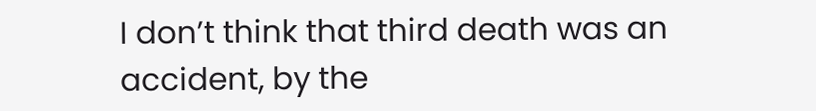I don’t think that third death was an accident, by the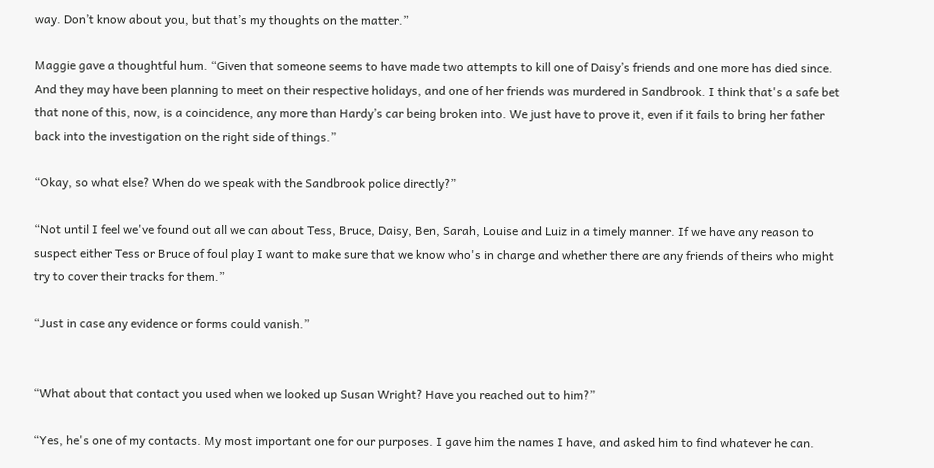way. Don’t know about you, but that’s my thoughts on the matter.”

Maggie gave a thoughtful hum. “Given that someone seems to have made two attempts to kill one of Daisy’s friends and one more has died since. And they may have been planning to meet on their respective holidays, and one of her friends was murdered in Sandbrook. I think that's a safe bet that none of this, now, is a coincidence, any more than Hardy’s car being broken into. We just have to prove it, even if it fails to bring her father back into the investigation on the right side of things.”

“Okay, so what else? When do we speak with the Sandbrook police directly?”

“Not until I feel we've found out all we can about Tess, Bruce, Daisy, Ben, Sarah, Louise and Luiz in a timely manner. If we have any reason to suspect either Tess or Bruce of foul play I want to make sure that we know who's in charge and whether there are any friends of theirs who might try to cover their tracks for them.”

“Just in case any evidence or forms could vanish.”


“What about that contact you used when we looked up Susan Wright? Have you reached out to him?”

“Yes, he's one of my contacts. My most important one for our purposes. I gave him the names I have, and asked him to find whatever he can.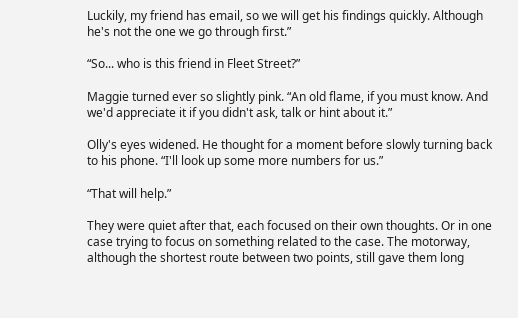Luckily, my friend has email, so we will get his findings quickly. Although he's not the one we go through first.”

“So... who is this friend in Fleet Street?”

Maggie turned ever so slightly pink. “An old flame, if you must know. And we'd appreciate it if you didn't ask, talk or hint about it.”

Olly's eyes widened. He thought for a moment before slowly turning back to his phone. “I'll look up some more numbers for us.”

“That will help.”

They were quiet after that, each focused on their own thoughts. Or in one case trying to focus on something related to the case. The motorway, although the shortest route between two points, still gave them long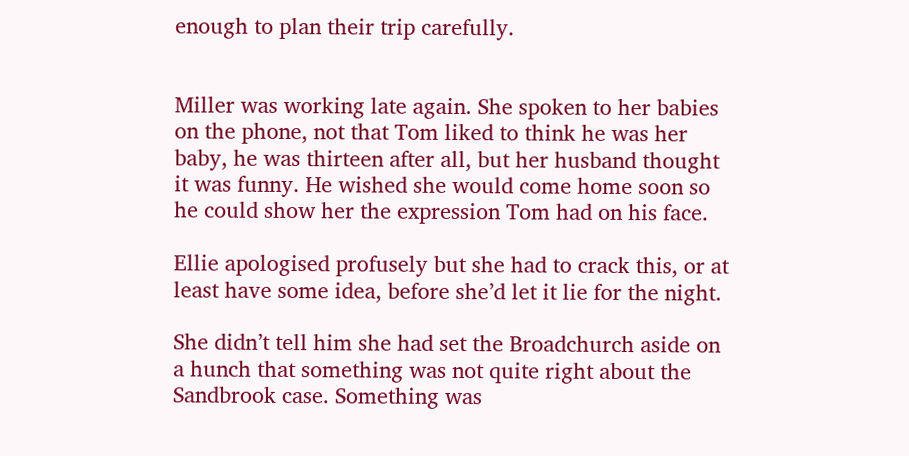enough to plan their trip carefully.


Miller was working late again. She spoken to her babies on the phone, not that Tom liked to think he was her baby, he was thirteen after all, but her husband thought it was funny. He wished she would come home soon so he could show her the expression Tom had on his face.

Ellie apologised profusely but she had to crack this, or at least have some idea, before she’d let it lie for the night.

She didn’t tell him she had set the Broadchurch aside on a hunch that something was not quite right about the Sandbrook case. Something was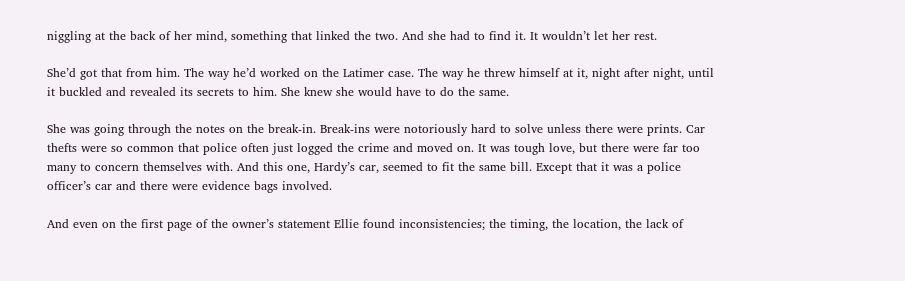niggling at the back of her mind, something that linked the two. And she had to find it. It wouldn’t let her rest.

She’d got that from him. The way he’d worked on the Latimer case. The way he threw himself at it, night after night, until it buckled and revealed its secrets to him. She knew she would have to do the same.

She was going through the notes on the break-in. Break-ins were notoriously hard to solve unless there were prints. Car thefts were so common that police often just logged the crime and moved on. It was tough love, but there were far too many to concern themselves with. And this one, Hardy’s car, seemed to fit the same bill. Except that it was a police officer’s car and there were evidence bags involved.

And even on the first page of the owner’s statement Ellie found inconsistencies; the timing, the location, the lack of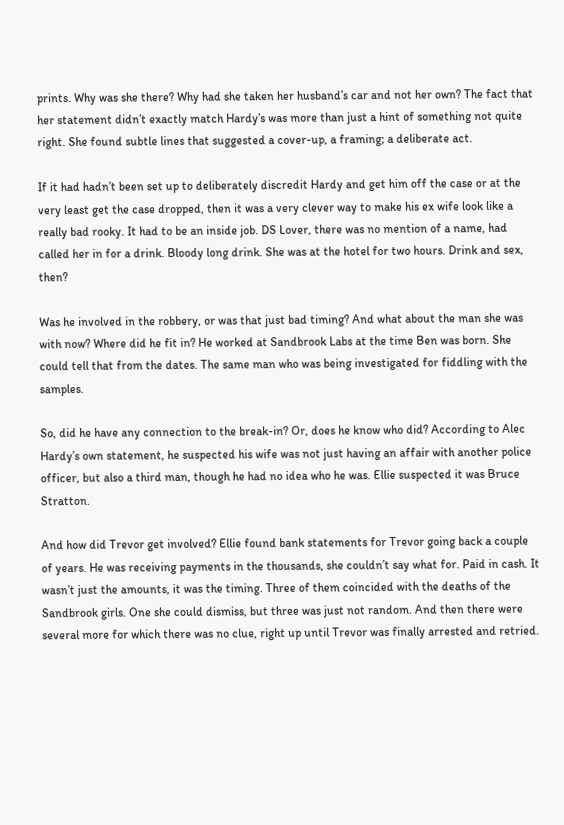prints. Why was she there? Why had she taken her husband’s car and not her own? The fact that her statement didn’t exactly match Hardy’s was more than just a hint of something not quite right. She found subtle lines that suggested a cover-up, a framing; a deliberate act.

If it had hadn’t been set up to deliberately discredit Hardy and get him off the case or at the very least get the case dropped, then it was a very clever way to make his ex wife look like a really bad rooky. It had to be an inside job. DS Lover, there was no mention of a name, had called her in for a drink. Bloody long drink. She was at the hotel for two hours. Drink and sex, then?

Was he involved in the robbery, or was that just bad timing? And what about the man she was with now? Where did he fit in? He worked at Sandbrook Labs at the time Ben was born. She could tell that from the dates. The same man who was being investigated for fiddling with the samples.

So, did he have any connection to the break-in? Or, does he know who did? According to Alec Hardy’s own statement, he suspected his wife was not just having an affair with another police officer, but also a third man, though he had no idea who he was. Ellie suspected it was Bruce Stratton.

And how did Trevor get involved? Ellie found bank statements for Trevor going back a couple of years. He was receiving payments in the thousands, she couldn’t say what for. Paid in cash. It wasn’t just the amounts, it was the timing. Three of them coincided with the deaths of the Sandbrook girls. One she could dismiss, but three was just not random. And then there were several more for which there was no clue, right up until Trevor was finally arrested and retried.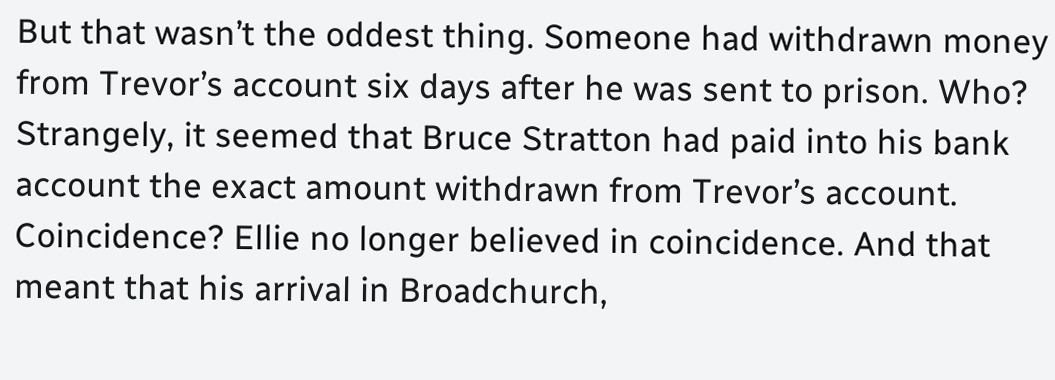But that wasn’t the oddest thing. Someone had withdrawn money from Trevor’s account six days after he was sent to prison. Who? Strangely, it seemed that Bruce Stratton had paid into his bank account the exact amount withdrawn from Trevor’s account. Coincidence? Ellie no longer believed in coincidence. And that meant that his arrival in Broadchurch,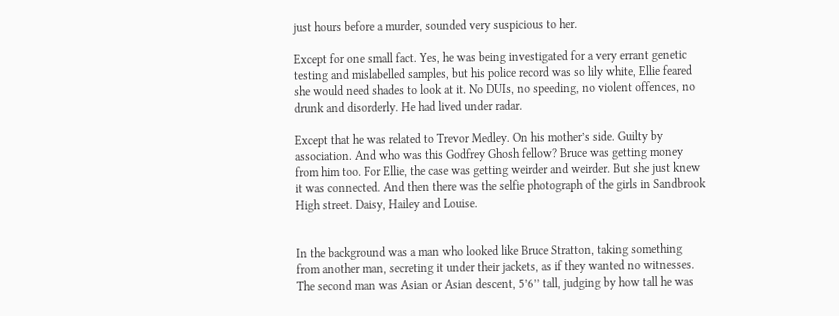just hours before a murder, sounded very suspicious to her.

Except for one small fact. Yes, he was being investigated for a very errant genetic testing and mislabelled samples, but his police record was so lily white, Ellie feared she would need shades to look at it. No DUIs, no speeding, no violent offences, no drunk and disorderly. He had lived under radar.

Except that he was related to Trevor Medley. On his mother’s side. Guilty by association. And who was this Godfrey Ghosh fellow? Bruce was getting money from him too. For Ellie, the case was getting weirder and weirder. But she just knew it was connected. And then there was the selfie photograph of the girls in Sandbrook High street. Daisy, Hailey and Louise.


In the background was a man who looked like Bruce Stratton, taking something from another man, secreting it under their jackets, as if they wanted no witnesses. The second man was Asian or Asian descent, 5’6’’ tall, judging by how tall he was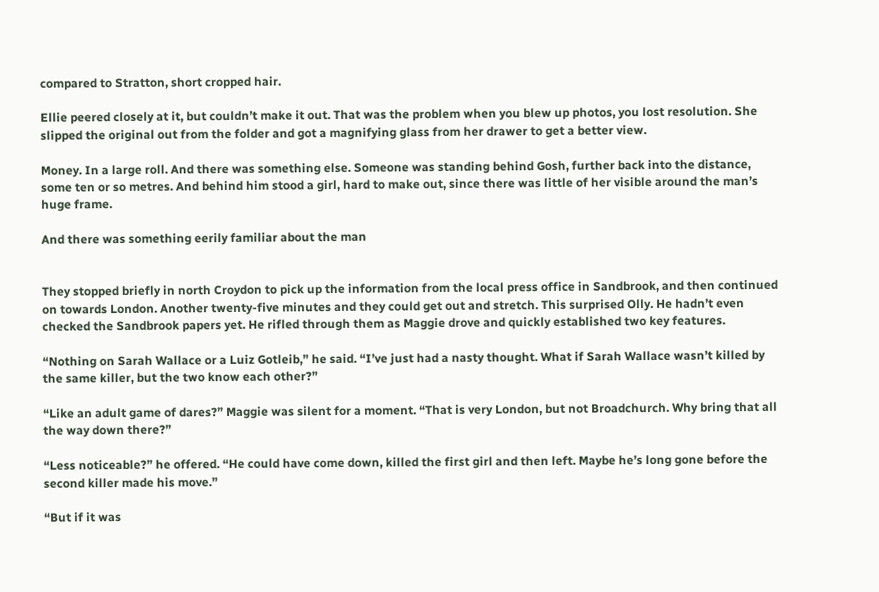compared to Stratton, short cropped hair.

Ellie peered closely at it, but couldn’t make it out. That was the problem when you blew up photos, you lost resolution. She slipped the original out from the folder and got a magnifying glass from her drawer to get a better view.

Money. In a large roll. And there was something else. Someone was standing behind Gosh, further back into the distance, some ten or so metres. And behind him stood a girl, hard to make out, since there was little of her visible around the man’s huge frame.

And there was something eerily familiar about the man


They stopped briefly in north Croydon to pick up the information from the local press office in Sandbrook, and then continued on towards London. Another twenty-five minutes and they could get out and stretch. This surprised Olly. He hadn’t even checked the Sandbrook papers yet. He rifled through them as Maggie drove and quickly established two key features.

“Nothing on Sarah Wallace or a Luiz Gotleib,” he said. “I’ve just had a nasty thought. What if Sarah Wallace wasn’t killed by the same killer, but the two know each other?”

“Like an adult game of dares?” Maggie was silent for a moment. “That is very London, but not Broadchurch. Why bring that all the way down there?”

“Less noticeable?” he offered. “He could have come down, killed the first girl and then left. Maybe he’s long gone before the second killer made his move.”

“But if it was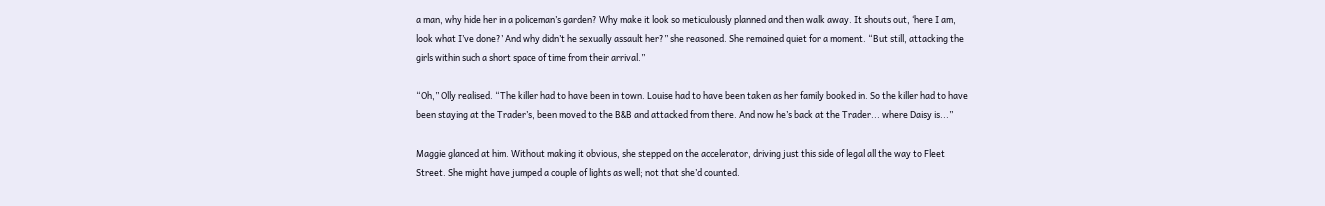a man, why hide her in a policeman’s garden? Why make it look so meticulously planned and then walk away. It shouts out, ‘here I am, look what I’ve done?’ And why didn’t he sexually assault her?” she reasoned. She remained quiet for a moment. “But still, attacking the girls within such a short space of time from their arrival.”

“Oh,” Olly realised. “The killer had to have been in town. Louise had to have been taken as her family booked in. So the killer had to have been staying at the Trader’s, been moved to the B&B and attacked from there. And now he’s back at the Trader... where Daisy is...”

Maggie glanced at him. Without making it obvious, she stepped on the accelerator, driving just this side of legal all the way to Fleet Street. She might have jumped a couple of lights as well; not that she’d counted.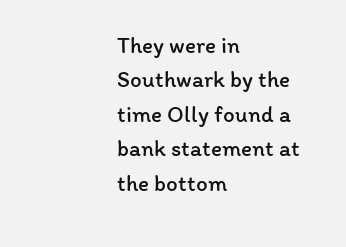They were in Southwark by the time Olly found a bank statement at the bottom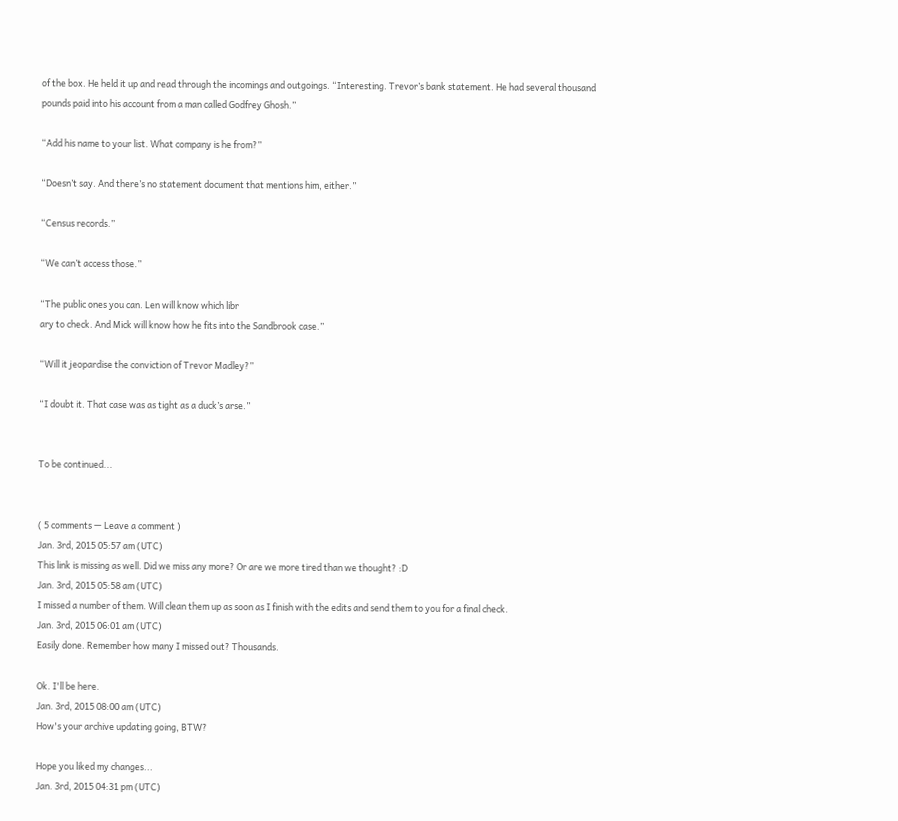of the box. He held it up and read through the incomings and outgoings. “Interesting. Trevor’s bank statement. He had several thousand pounds paid into his account from a man called Godfrey Ghosh.”

“Add his name to your list. What company is he from?”

“Doesn’t say. And there’s no statement document that mentions him, either.”

“Census records.”

“We can’t access those.”

“The public ones you can. Len will know which libr
ary to check. And Mick will know how he fits into the Sandbrook case.”

“Will it jeopardise the conviction of Trevor Madley?”

“I doubt it. That case was as tight as a duck’s arse.”


To be continued...


( 5 comments — Leave a comment )
Jan. 3rd, 2015 05:57 am (UTC)
This link is missing as well. Did we miss any more? Or are we more tired than we thought? :D
Jan. 3rd, 2015 05:58 am (UTC)
I missed a number of them. Will clean them up as soon as I finish with the edits and send them to you for a final check.
Jan. 3rd, 2015 06:01 am (UTC)
Easily done. Remember how many I missed out? Thousands.

Ok. I'll be here.
Jan. 3rd, 2015 08:00 am (UTC)
How's your archive updating going, BTW?

Hope you liked my changes...
Jan. 3rd, 2015 04:31 pm (UTC)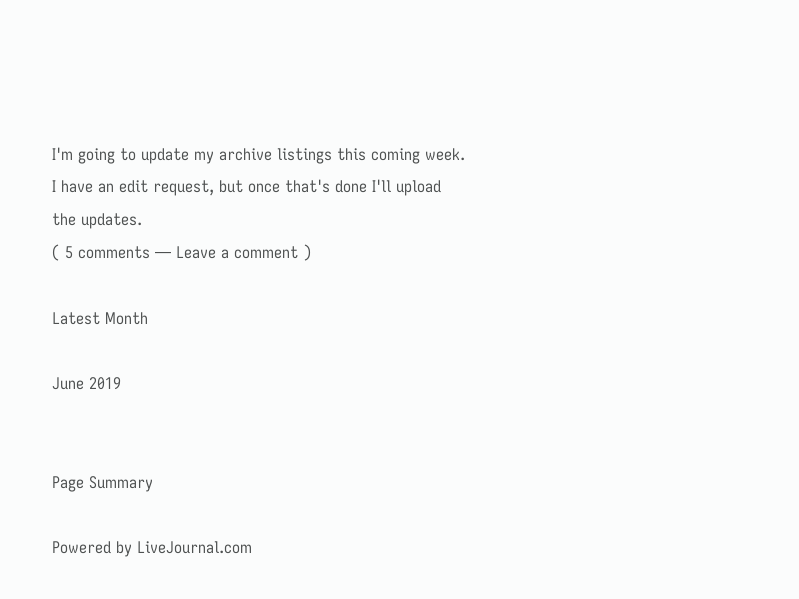I'm going to update my archive listings this coming week. I have an edit request, but once that's done I'll upload the updates.
( 5 comments — Leave a comment )

Latest Month

June 2019


Page Summary

Powered by LiveJournal.com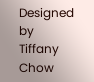Designed by Tiffany Chow